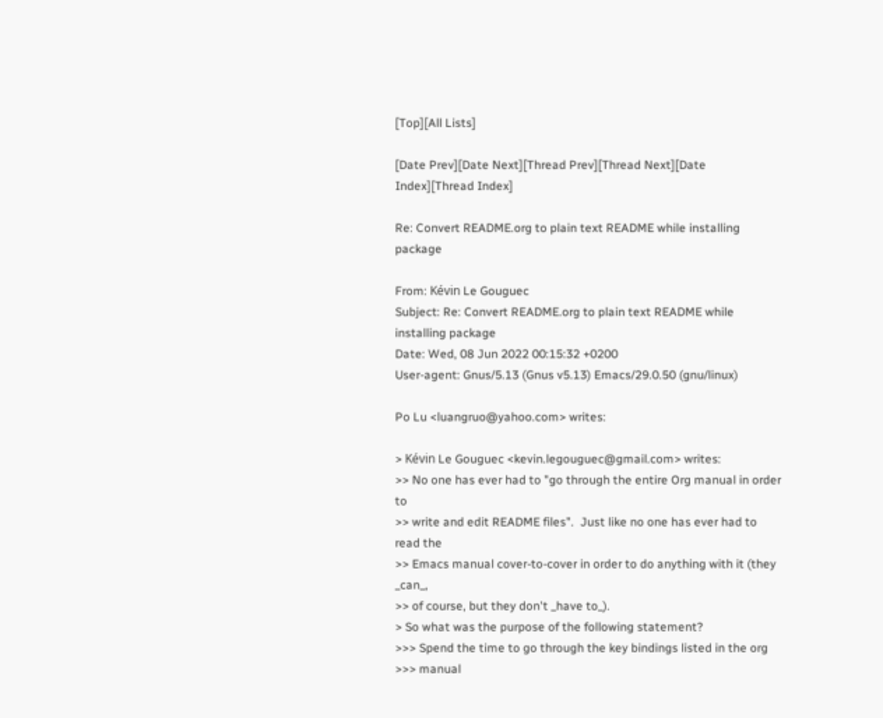[Top][All Lists]

[Date Prev][Date Next][Thread Prev][Thread Next][Date Index][Thread Index]

Re: Convert README.org to plain text README while installing package

From: Kévin Le Gouguec
Subject: Re: Convert README.org to plain text README while installing package
Date: Wed, 08 Jun 2022 00:15:32 +0200
User-agent: Gnus/5.13 (Gnus v5.13) Emacs/29.0.50 (gnu/linux)

Po Lu <luangruo@yahoo.com> writes:

> Kévin Le Gouguec <kevin.legouguec@gmail.com> writes:
>> No one has ever had to "go through the entire Org manual in order to
>> write and edit README files".  Just like no one has ever had to read the
>> Emacs manual cover-to-cover in order to do anything with it (they _can_,
>> of course, but they don't _have to_).
> So what was the purpose of the following statement?
>>> Spend the time to go through the key bindings listed in the org
>>> manual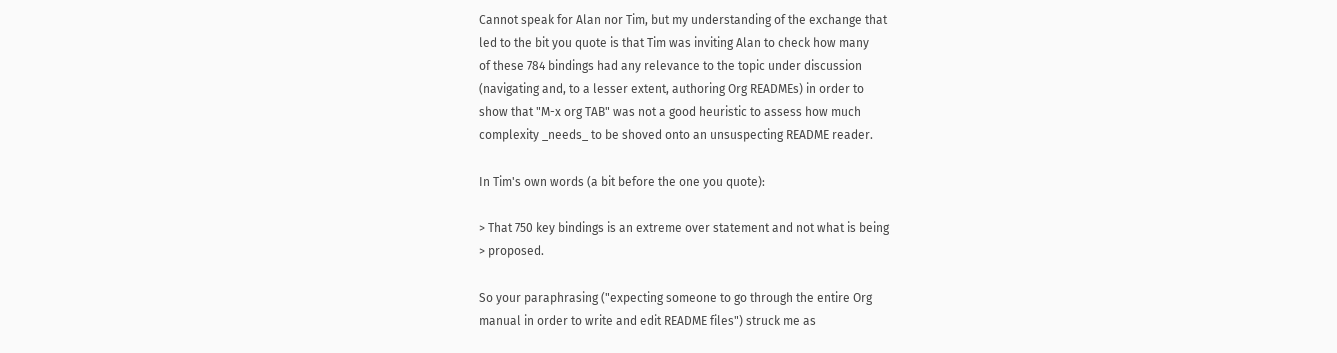Cannot speak for Alan nor Tim, but my understanding of the exchange that
led to the bit you quote is that Tim was inviting Alan to check how many
of these 784 bindings had any relevance to the topic under discussion
(navigating and, to a lesser extent, authoring Org READMEs) in order to
show that "M-x org TAB" was not a good heuristic to assess how much
complexity _needs_ to be shoved onto an unsuspecting README reader.

In Tim's own words (a bit before the one you quote):

> That 750 key bindings is an extreme over statement and not what is being
> proposed.

So your paraphrasing ("expecting someone to go through the entire Org
manual in order to write and edit README files") struck me as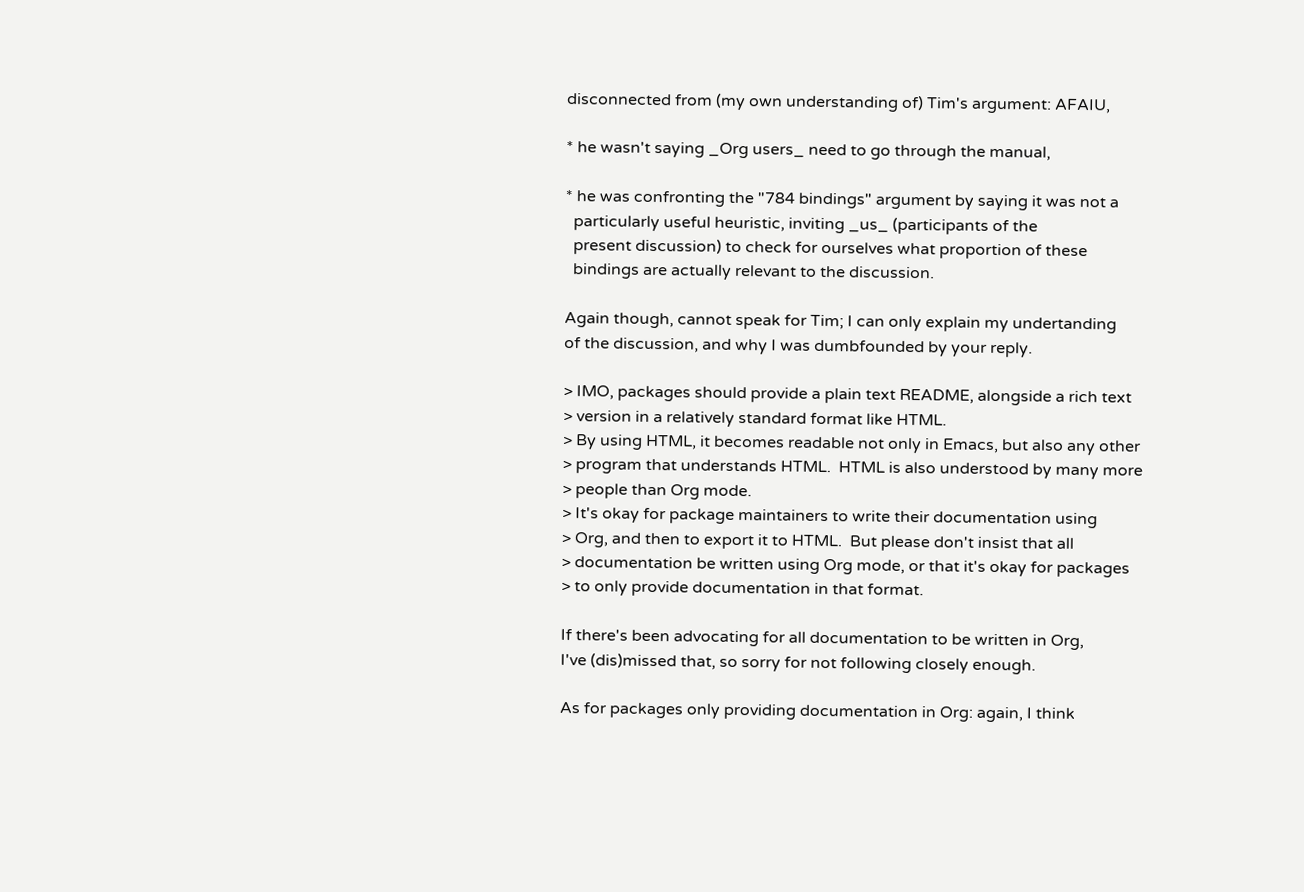disconnected from (my own understanding of) Tim's argument: AFAIU,

* he wasn't saying _Org users_ need to go through the manual,

* he was confronting the "784 bindings" argument by saying it was not a
  particularly useful heuristic, inviting _us_ (participants of the
  present discussion) to check for ourselves what proportion of these
  bindings are actually relevant to the discussion.

Again though, cannot speak for Tim; I can only explain my undertanding
of the discussion, and why I was dumbfounded by your reply.

> IMO, packages should provide a plain text README, alongside a rich text
> version in a relatively standard format like HTML.
> By using HTML, it becomes readable not only in Emacs, but also any other
> program that understands HTML.  HTML is also understood by many more
> people than Org mode.
> It's okay for package maintainers to write their documentation using
> Org, and then to export it to HTML.  But please don't insist that all
> documentation be written using Org mode, or that it's okay for packages
> to only provide documentation in that format.

If there's been advocating for all documentation to be written in Org,
I've (dis)missed that, so sorry for not following closely enough.

As for packages only providing documentation in Org: again, I think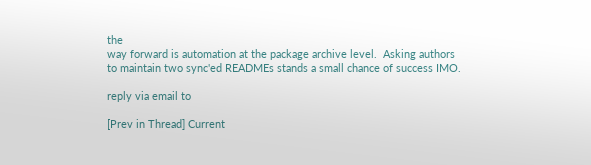the
way forward is automation at the package archive level.  Asking authors
to maintain two sync'ed READMEs stands a small chance of success IMO.

reply via email to

[Prev in Thread] Current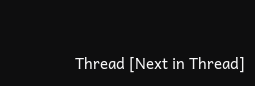Thread [Next in Thread]